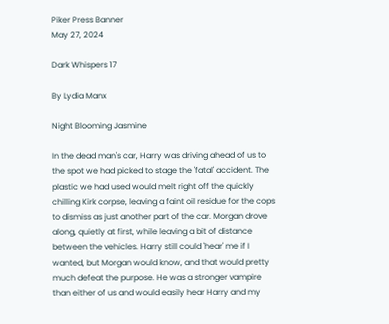Piker Press Banner
May 27, 2024

Dark Whispers 17

By Lydia Manx

Night Blooming Jasmine

In the dead man's car, Harry was driving ahead of us to the spot we had picked to stage the 'fatal' accident. The plastic we had used would melt right off the quickly chilling Kirk corpse, leaving a faint oil residue for the cops to dismiss as just another part of the car. Morgan drove along, quietly at first, while leaving a bit of distance between the vehicles. Harry still could 'hear' me if I wanted, but Morgan would know, and that would pretty much defeat the purpose. He was a stronger vampire than either of us and would easily hear Harry and my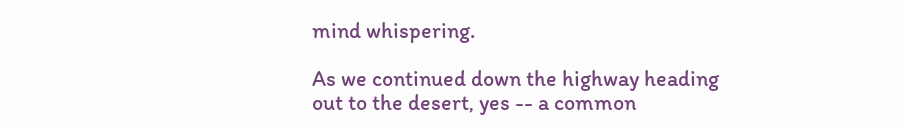mind whispering.

As we continued down the highway heading out to the desert, yes -- a common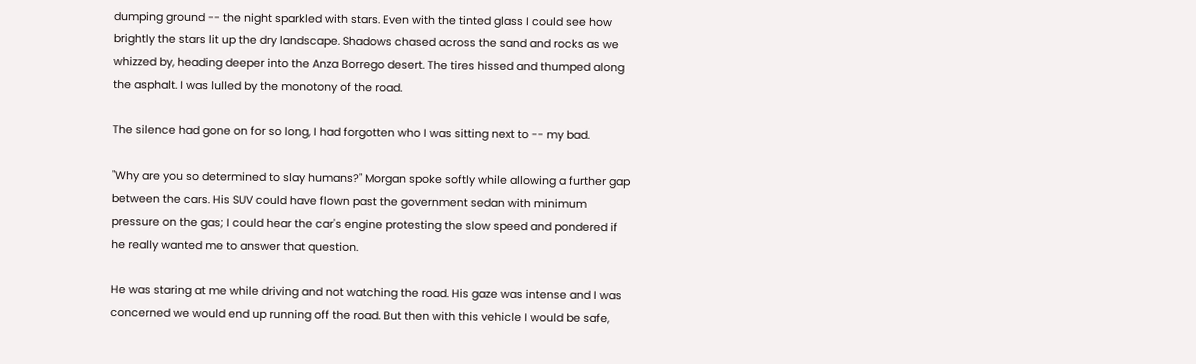dumping ground -- the night sparkled with stars. Even with the tinted glass I could see how brightly the stars lit up the dry landscape. Shadows chased across the sand and rocks as we whizzed by, heading deeper into the Anza Borrego desert. The tires hissed and thumped along the asphalt. I was lulled by the monotony of the road.

The silence had gone on for so long, I had forgotten who I was sitting next to -- my bad.

"Why are you so determined to slay humans?" Morgan spoke softly while allowing a further gap between the cars. His SUV could have flown past the government sedan with minimum pressure on the gas; I could hear the car's engine protesting the slow speed and pondered if he really wanted me to answer that question.

He was staring at me while driving and not watching the road. His gaze was intense and I was concerned we would end up running off the road. But then with this vehicle I would be safe,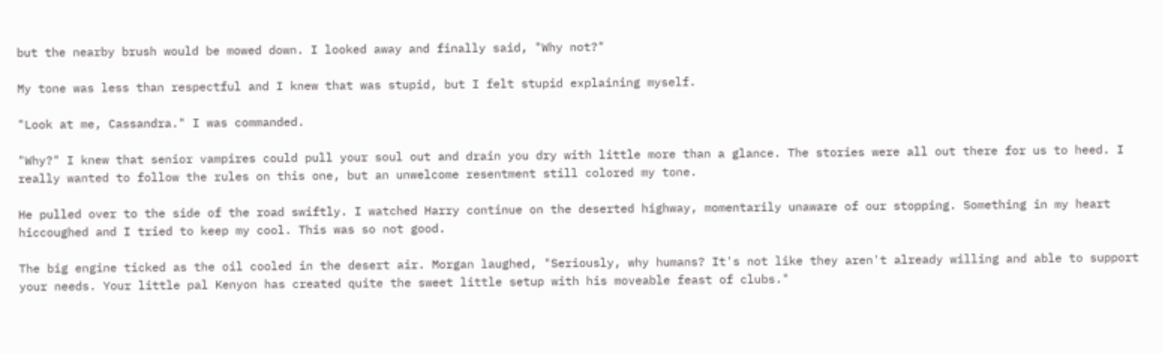but the nearby brush would be mowed down. I looked away and finally said, "Why not?"

My tone was less than respectful and I knew that was stupid, but I felt stupid explaining myself.

"Look at me, Cassandra." I was commanded.

"Why?" I knew that senior vampires could pull your soul out and drain you dry with little more than a glance. The stories were all out there for us to heed. I really wanted to follow the rules on this one, but an unwelcome resentment still colored my tone.

He pulled over to the side of the road swiftly. I watched Harry continue on the deserted highway, momentarily unaware of our stopping. Something in my heart hiccoughed and I tried to keep my cool. This was so not good.

The big engine ticked as the oil cooled in the desert air. Morgan laughed, "Seriously, why humans? It's not like they aren't already willing and able to support your needs. Your little pal Kenyon has created quite the sweet little setup with his moveable feast of clubs."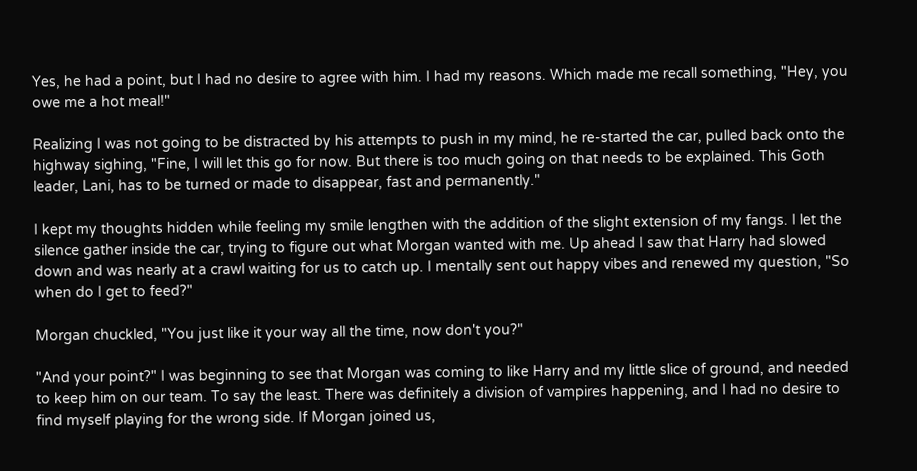Yes, he had a point, but I had no desire to agree with him. I had my reasons. Which made me recall something, "Hey, you owe me a hot meal!"

Realizing I was not going to be distracted by his attempts to push in my mind, he re-started the car, pulled back onto the highway sighing, "Fine, I will let this go for now. But there is too much going on that needs to be explained. This Goth leader, Lani, has to be turned or made to disappear, fast and permanently."

I kept my thoughts hidden while feeling my smile lengthen with the addition of the slight extension of my fangs. I let the silence gather inside the car, trying to figure out what Morgan wanted with me. Up ahead I saw that Harry had slowed down and was nearly at a crawl waiting for us to catch up. I mentally sent out happy vibes and renewed my question, "So when do I get to feed?"

Morgan chuckled, "You just like it your way all the time, now don't you?"

"And your point?" I was beginning to see that Morgan was coming to like Harry and my little slice of ground, and needed to keep him on our team. To say the least. There was definitely a division of vampires happening, and I had no desire to find myself playing for the wrong side. If Morgan joined us,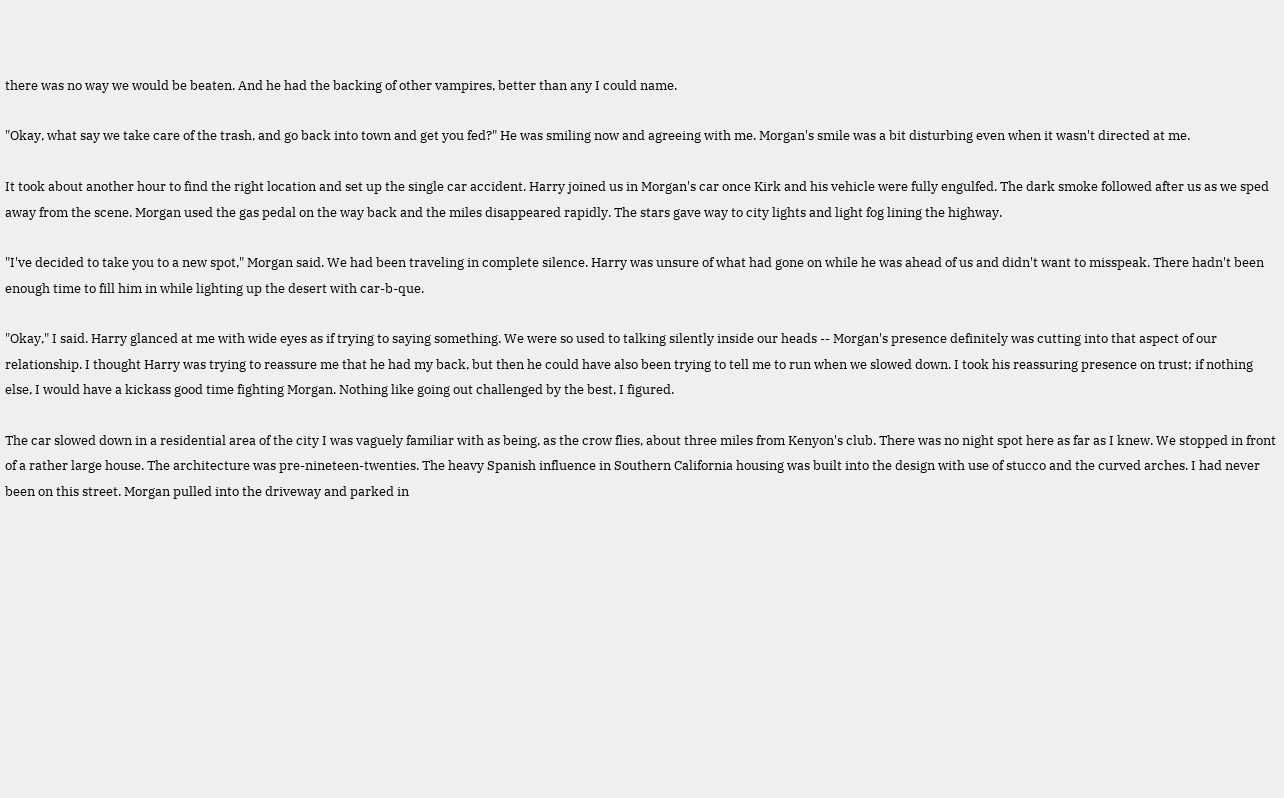there was no way we would be beaten. And he had the backing of other vampires, better than any I could name.

"Okay, what say we take care of the trash, and go back into town and get you fed?" He was smiling now and agreeing with me. Morgan's smile was a bit disturbing even when it wasn't directed at me.

It took about another hour to find the right location and set up the single car accident. Harry joined us in Morgan's car once Kirk and his vehicle were fully engulfed. The dark smoke followed after us as we sped away from the scene. Morgan used the gas pedal on the way back and the miles disappeared rapidly. The stars gave way to city lights and light fog lining the highway.

"I've decided to take you to a new spot," Morgan said. We had been traveling in complete silence. Harry was unsure of what had gone on while he was ahead of us and didn't want to misspeak. There hadn't been enough time to fill him in while lighting up the desert with car-b-que.

"Okay," I said. Harry glanced at me with wide eyes as if trying to saying something. We were so used to talking silently inside our heads -- Morgan's presence definitely was cutting into that aspect of our relationship. I thought Harry was trying to reassure me that he had my back, but then he could have also been trying to tell me to run when we slowed down. I took his reassuring presence on trust; if nothing else, I would have a kickass good time fighting Morgan. Nothing like going out challenged by the best, I figured.

The car slowed down in a residential area of the city I was vaguely familiar with as being, as the crow flies, about three miles from Kenyon's club. There was no night spot here as far as I knew. We stopped in front of a rather large house. The architecture was pre-nineteen-twenties. The heavy Spanish influence in Southern California housing was built into the design with use of stucco and the curved arches. I had never been on this street. Morgan pulled into the driveway and parked in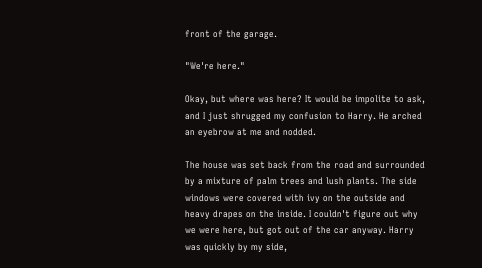front of the garage.

"We're here."

Okay, but where was here? It would be impolite to ask, and I just shrugged my confusion to Harry. He arched an eyebrow at me and nodded.

The house was set back from the road and surrounded by a mixture of palm trees and lush plants. The side windows were covered with ivy on the outside and heavy drapes on the inside. I couldn't figure out why we were here, but got out of the car anyway. Harry was quickly by my side,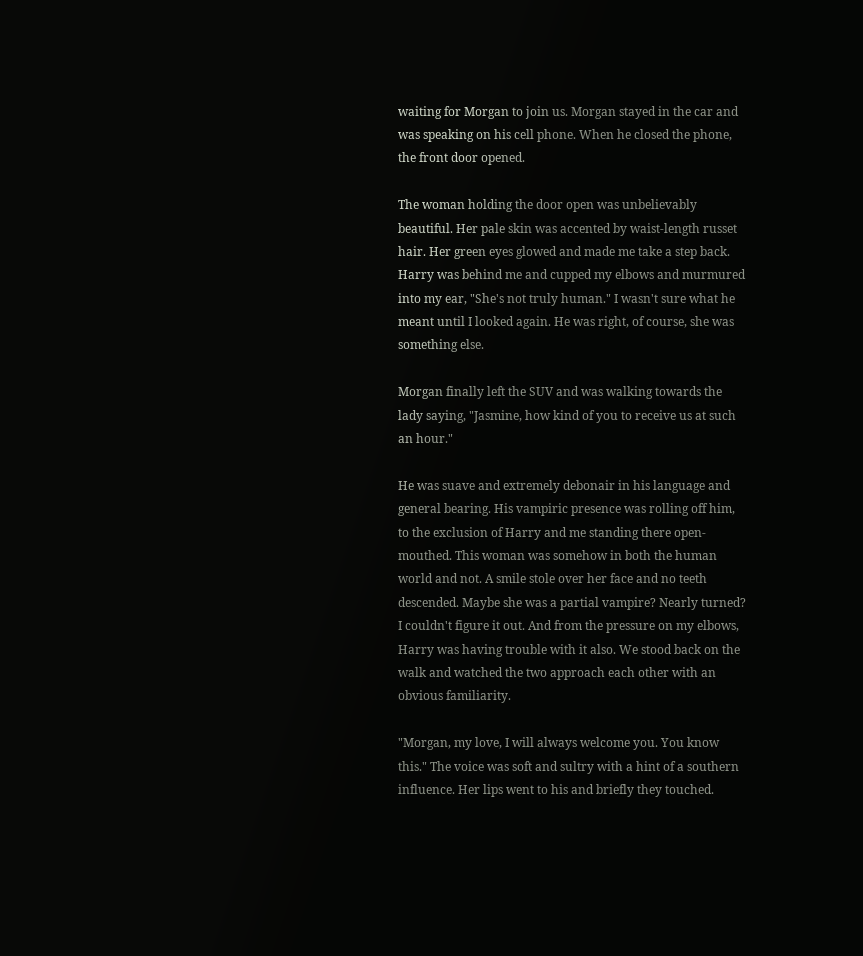waiting for Morgan to join us. Morgan stayed in the car and was speaking on his cell phone. When he closed the phone, the front door opened.

The woman holding the door open was unbelievably beautiful. Her pale skin was accented by waist-length russet hair. Her green eyes glowed and made me take a step back. Harry was behind me and cupped my elbows and murmured into my ear, "She's not truly human." I wasn't sure what he meant until I looked again. He was right, of course, she was something else.

Morgan finally left the SUV and was walking towards the lady saying, "Jasmine, how kind of you to receive us at such an hour."

He was suave and extremely debonair in his language and general bearing. His vampiric presence was rolling off him, to the exclusion of Harry and me standing there open-mouthed. This woman was somehow in both the human world and not. A smile stole over her face and no teeth descended. Maybe she was a partial vampire? Nearly turned? I couldn't figure it out. And from the pressure on my elbows, Harry was having trouble with it also. We stood back on the walk and watched the two approach each other with an obvious familiarity.

"Morgan, my love, I will always welcome you. You know this." The voice was soft and sultry with a hint of a southern influence. Her lips went to his and briefly they touched.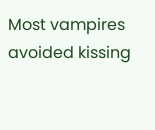Most vampires avoided kissing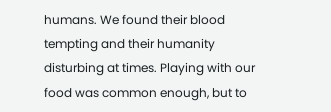humans. We found their blood tempting and their humanity disturbing at times. Playing with our food was common enough, but to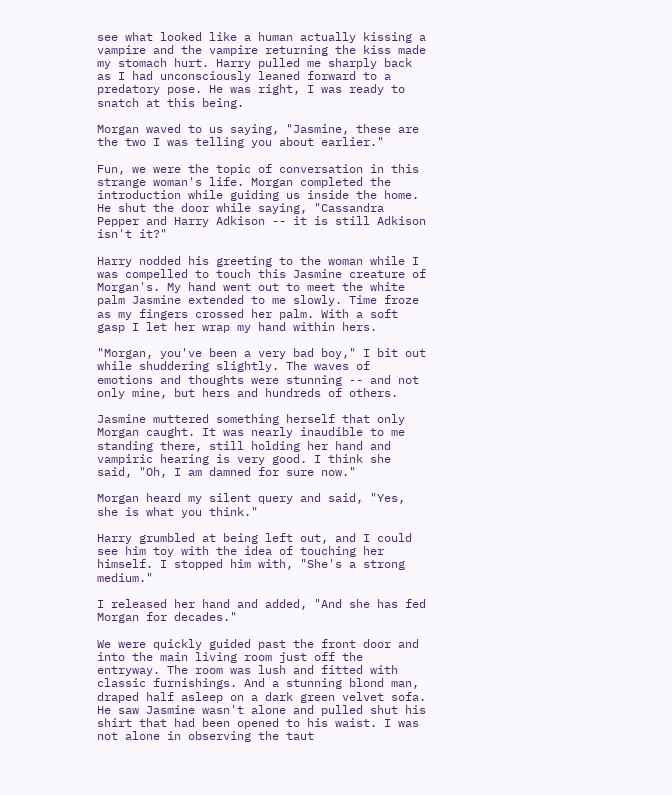see what looked like a human actually kissing a vampire and the vampire returning the kiss made my stomach hurt. Harry pulled me sharply back as I had unconsciously leaned forward to a predatory pose. He was right, I was ready to snatch at this being.

Morgan waved to us saying, "Jasmine, these are the two I was telling you about earlier."

Fun, we were the topic of conversation in this strange woman's life. Morgan completed the introduction while guiding us inside the home. He shut the door while saying, "Cassandra Pepper and Harry Adkison -- it is still Adkison isn't it?"

Harry nodded his greeting to the woman while I was compelled to touch this Jasmine creature of Morgan's. My hand went out to meet the white palm Jasmine extended to me slowly. Time froze as my fingers crossed her palm. With a soft gasp I let her wrap my hand within hers.

"Morgan, you've been a very bad boy," I bit out while shuddering slightly. The waves of emotions and thoughts were stunning -- and not only mine, but hers and hundreds of others.

Jasmine muttered something herself that only Morgan caught. It was nearly inaudible to me standing there, still holding her hand and vampiric hearing is very good. I think she said, "Oh, I am damned for sure now."

Morgan heard my silent query and said, "Yes, she is what you think."

Harry grumbled at being left out, and I could see him toy with the idea of touching her himself. I stopped him with, "She's a strong medium."

I released her hand and added, "And she has fed Morgan for decades."

We were quickly guided past the front door and into the main living room just off the entryway. The room was lush and fitted with classic furnishings. And a stunning blond man, draped half asleep on a dark green velvet sofa. He saw Jasmine wasn't alone and pulled shut his shirt that had been opened to his waist. I was not alone in observing the taut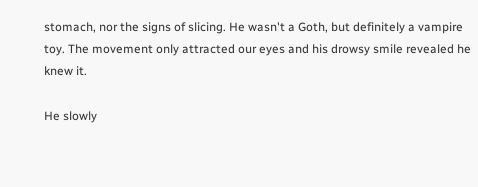stomach, nor the signs of slicing. He wasn't a Goth, but definitely a vampire toy. The movement only attracted our eyes and his drowsy smile revealed he knew it.

He slowly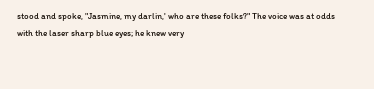stood and spoke, "Jasmine, my darlin,' who are these folks?" The voice was at odds with the laser sharp blue eyes; he knew very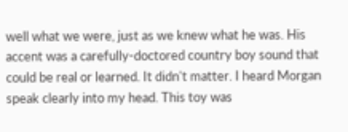well what we were, just as we knew what he was. His accent was a carefully-doctored country boy sound that could be real or learned. It didn't matter. I heard Morgan speak clearly into my head. This toy was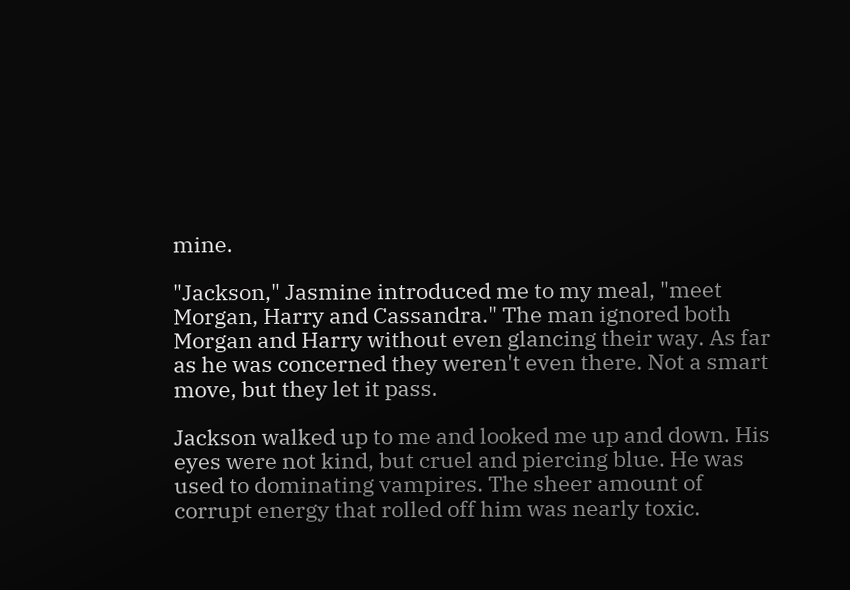mine.

"Jackson," Jasmine introduced me to my meal, "meet Morgan, Harry and Cassandra." The man ignored both Morgan and Harry without even glancing their way. As far as he was concerned they weren't even there. Not a smart move, but they let it pass.

Jackson walked up to me and looked me up and down. His eyes were not kind, but cruel and piercing blue. He was used to dominating vampires. The sheer amount of corrupt energy that rolled off him was nearly toxic.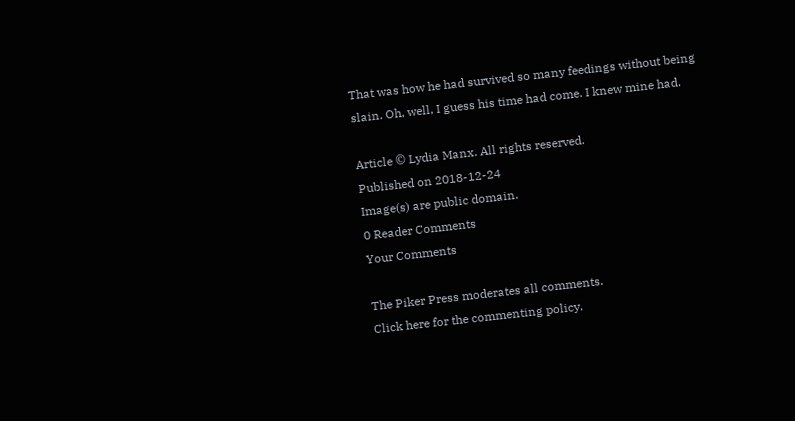That was how he had survived so many feedings without being slain. Oh, well, I guess his time had come. I knew mine had.

Article © Lydia Manx. All rights reserved.
Published on 2018-12-24
Image(s) are public domain.
0 Reader Comments
Your Comments

The Piker Press moderates all comments.
Click here for the commenting policy.